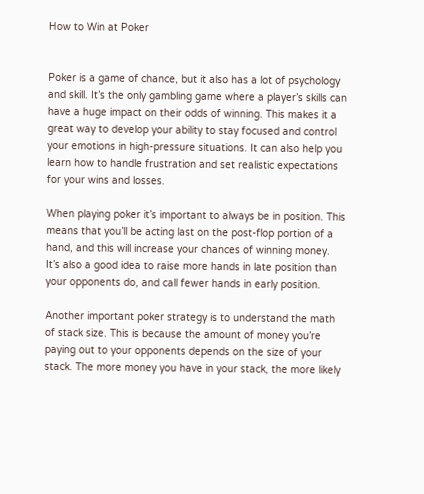How to Win at Poker


Poker is a game of chance, but it also has a lot of psychology and skill. It’s the only gambling game where a player’s skills can have a huge impact on their odds of winning. This makes it a great way to develop your ability to stay focused and control your emotions in high-pressure situations. It can also help you learn how to handle frustration and set realistic expectations for your wins and losses.

When playing poker it’s important to always be in position. This means that you’ll be acting last on the post-flop portion of a hand, and this will increase your chances of winning money. It’s also a good idea to raise more hands in late position than your opponents do, and call fewer hands in early position.

Another important poker strategy is to understand the math of stack size. This is because the amount of money you’re paying out to your opponents depends on the size of your stack. The more money you have in your stack, the more likely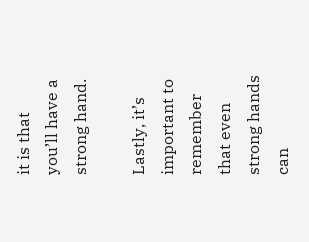it is that you’ll have a strong hand.

Lastly, it’s important to remember that even strong hands can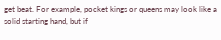get beat. For example, pocket kings or queens may look like a solid starting hand, but if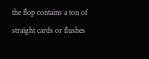the flop contains a ton of straight cards or flushes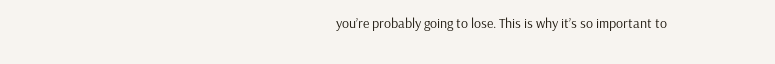you’re probably going to lose. This is why it’s so important to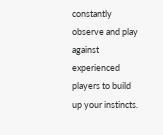constantly observe and play against experienced players to build up your instincts.